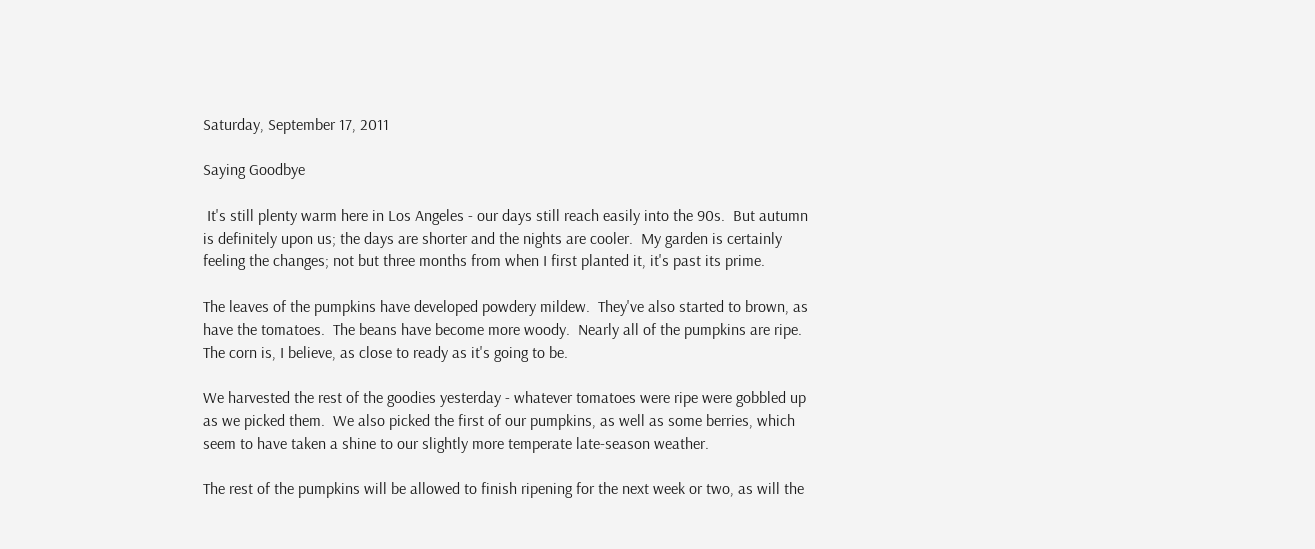Saturday, September 17, 2011

Saying Goodbye

 It's still plenty warm here in Los Angeles - our days still reach easily into the 90s.  But autumn is definitely upon us; the days are shorter and the nights are cooler.  My garden is certainly feeling the changes; not but three months from when I first planted it, it's past its prime.

The leaves of the pumpkins have developed powdery mildew.  They've also started to brown, as have the tomatoes.  The beans have become more woody.  Nearly all of the pumpkins are ripe.  The corn is, I believe, as close to ready as it's going to be.

We harvested the rest of the goodies yesterday - whatever tomatoes were ripe were gobbled up as we picked them.  We also picked the first of our pumpkins, as well as some berries, which seem to have taken a shine to our slightly more temperate late-season weather.

The rest of the pumpkins will be allowed to finish ripening for the next week or two, as will the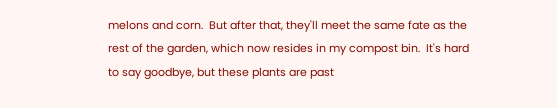melons and corn.  But after that, they'll meet the same fate as the rest of the garden, which now resides in my compost bin.  It's hard to say goodbye, but these plants are past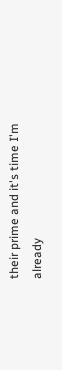their prime and it's time I'm already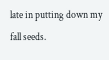late in putting down my fall seeds.